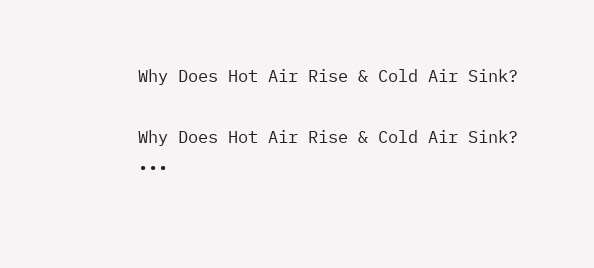Why Does Hot Air Rise & Cold Air Sink?

Why Does Hot Air Rise & Cold Air Sink?
•••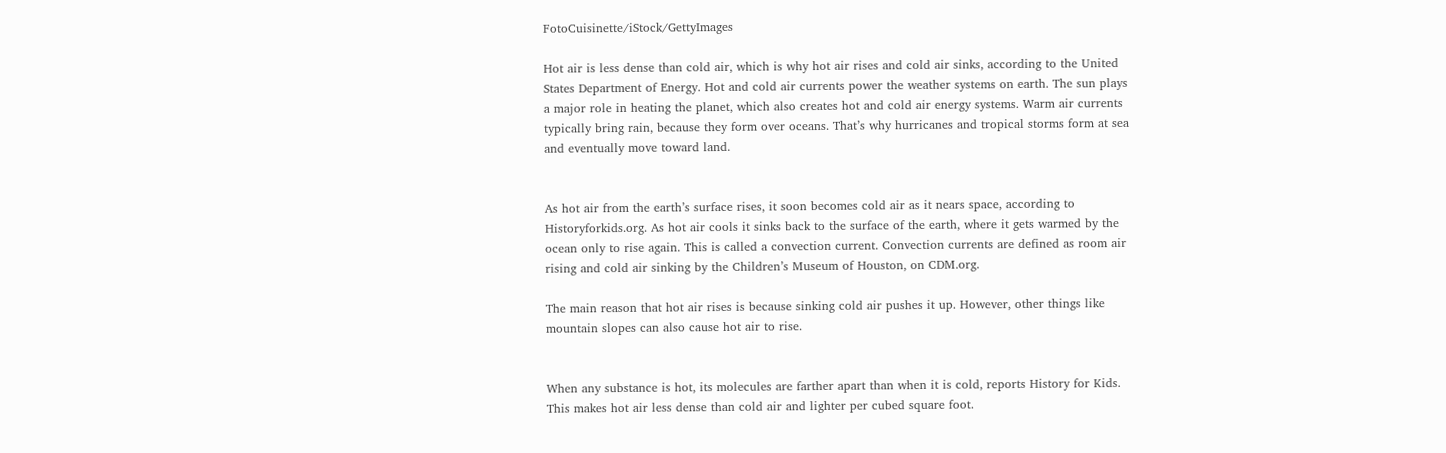FotoCuisinette/iStock/GettyImages

Hot air is less dense than cold air, which is why hot air rises and cold air sinks, according to the United States Department of Energy. Hot and cold air currents power the weather systems on earth. The sun plays a major role in heating the planet, which also creates hot and cold air energy systems. Warm air currents typically bring rain, because they form over oceans. That’s why hurricanes and tropical storms form at sea and eventually move toward land.


As hot air from the earth’s surface rises, it soon becomes cold air as it nears space, according to Historyforkids.org. As hot air cools it sinks back to the surface of the earth, where it gets warmed by the ocean only to rise again. This is called a convection current. Convection currents are defined as room air rising and cold air sinking by the Children’s Museum of Houston, on CDM.org.

The main reason that hot air rises is because sinking cold air pushes it up. However, other things like mountain slopes can also cause hot air to rise.


When any substance is hot, its molecules are farther apart than when it is cold, reports History for Kids. This makes hot air less dense than cold air and lighter per cubed square foot.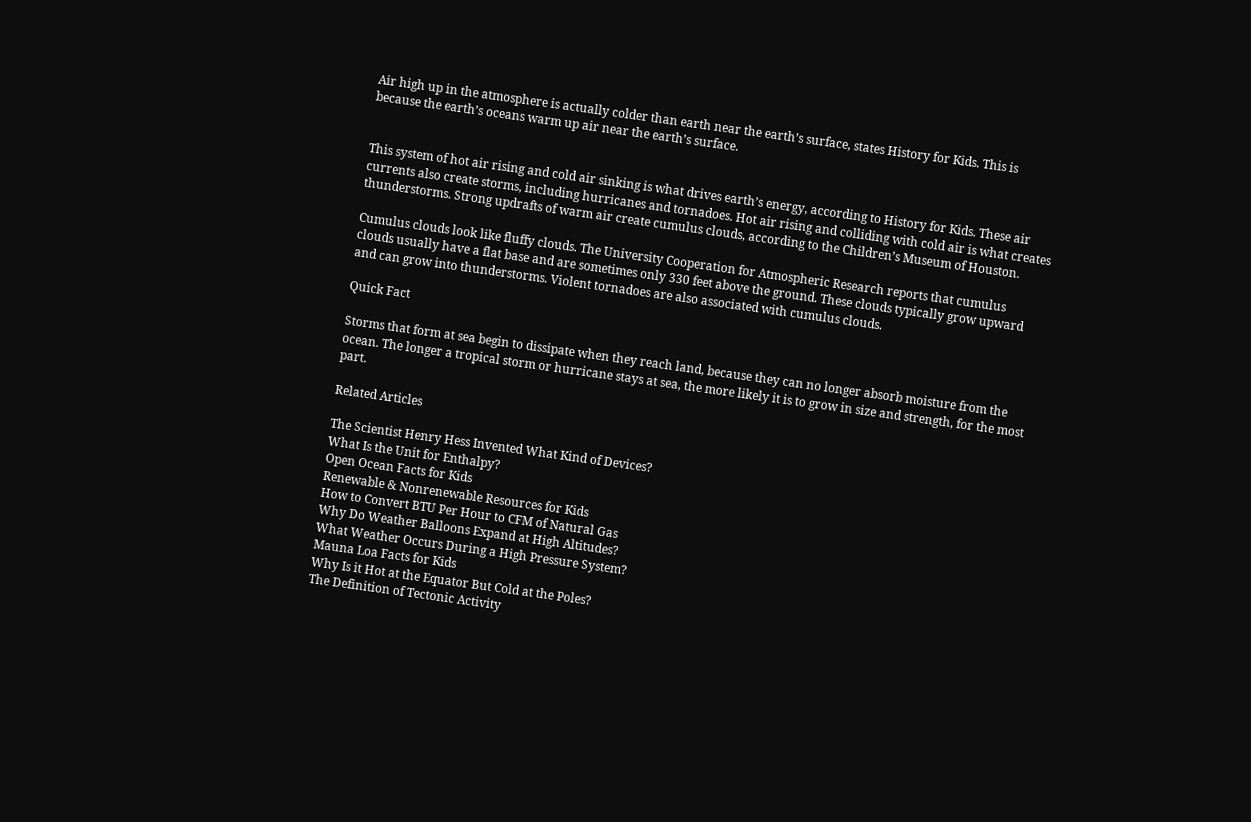Air high up in the atmosphere is actually colder than earth near the earth’s surface, states History for Kids. This is because the earth’s oceans warm up air near the earth’s surface.


This system of hot air rising and cold air sinking is what drives earth’s energy, according to History for Kids. These air currents also create storms, including hurricanes and tornadoes. Hot air rising and colliding with cold air is what creates thunderstorms. Strong updrafts of warm air create cumulus clouds, according to the Children’s Museum of Houston.

Cumulus clouds look like fluffy clouds. The University Cooperation for Atmospheric Research reports that cumulus clouds usually have a flat base and are sometimes only 330 feet above the ground. These clouds typically grow upward and can grow into thunderstorms. Violent tornadoes are also associated with cumulus clouds.

Quick Fact

Storms that form at sea begin to dissipate when they reach land, because they can no longer absorb moisture from the ocean. The longer a tropical storm or hurricane stays at sea, the more likely it is to grow in size and strength, for the most part.

Related Articles

The Scientist Henry Hess Invented What Kind of Devices?
What Is the Unit for Enthalpy?
Open Ocean Facts for Kids
Renewable & Nonrenewable Resources for Kids
How to Convert BTU Per Hour to CFM of Natural Gas
Why Do Weather Balloons Expand at High Altitudes?
What Weather Occurs During a High Pressure System?
Mauna Loa Facts for Kids
Why Is it Hot at the Equator But Cold at the Poles?
The Definition of Tectonic Activity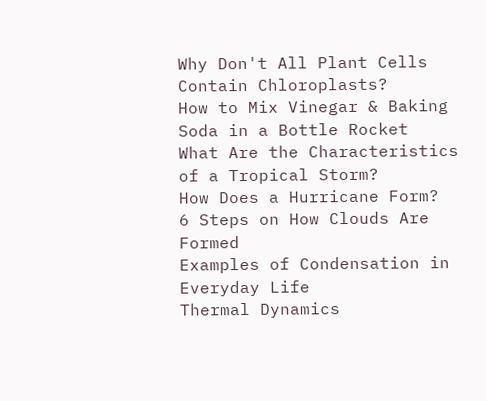Why Don't All Plant Cells Contain Chloroplasts?
How to Mix Vinegar & Baking Soda in a Bottle Rocket
What Are the Characteristics of a Tropical Storm?
How Does a Hurricane Form?
6 Steps on How Clouds Are Formed
Examples of Condensation in Everyday Life
Thermal Dynamics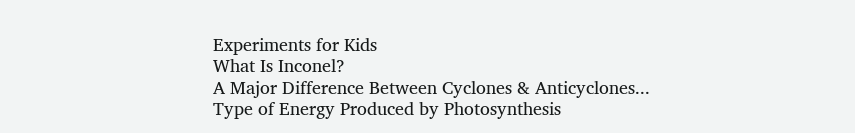Experiments for Kids
What Is Inconel?
A Major Difference Between Cyclones & Anticyclones...
Type of Energy Produced by Photosynthesis